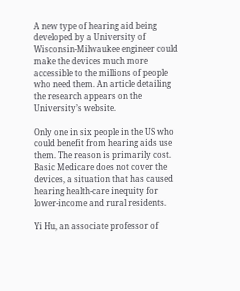A new type of hearing aid being developed by a University of Wisconsin-Milwaukee engineer could make the devices much more accessible to the millions of people who need them. An article detailing the research appears on the University’s website.

Only one in six people in the US who could benefit from hearing aids use them. The reason is primarily cost. Basic Medicare does not cover the devices, a situation that has caused hearing health-care inequity for lower-income and rural residents.

Yi Hu, an associate professor of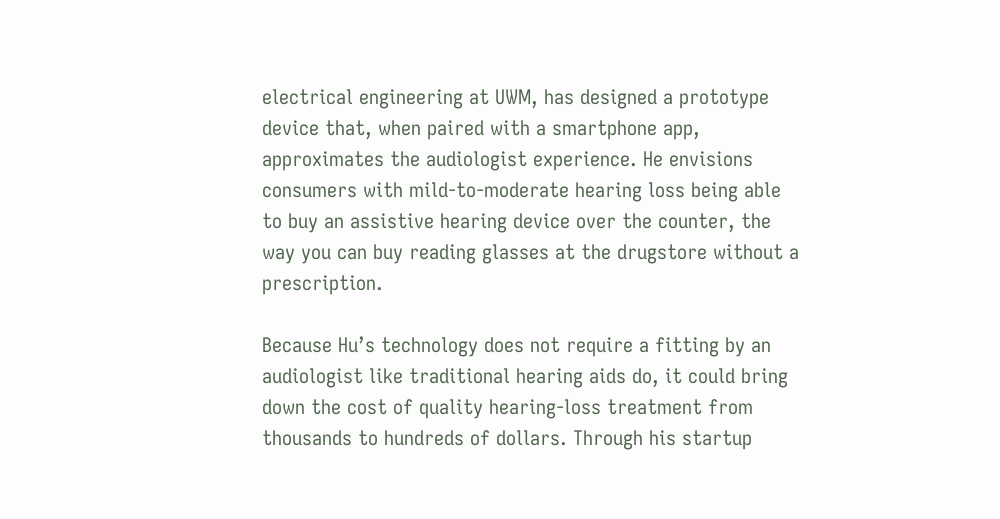electrical engineering at UWM, has designed a prototype device that, when paired with a smartphone app, approximates the audiologist experience. He envisions consumers with mild-to-moderate hearing loss being able to buy an assistive hearing device over the counter, the way you can buy reading glasses at the drugstore without a prescription.

Because Hu’s technology does not require a fitting by an audiologist like traditional hearing aids do, it could bring down the cost of quality hearing-loss treatment from thousands to hundreds of dollars. Through his startup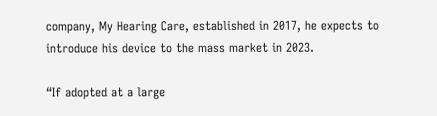company, My Hearing Care, established in 2017, he expects to introduce his device to the mass market in 2023.

“If adopted at a large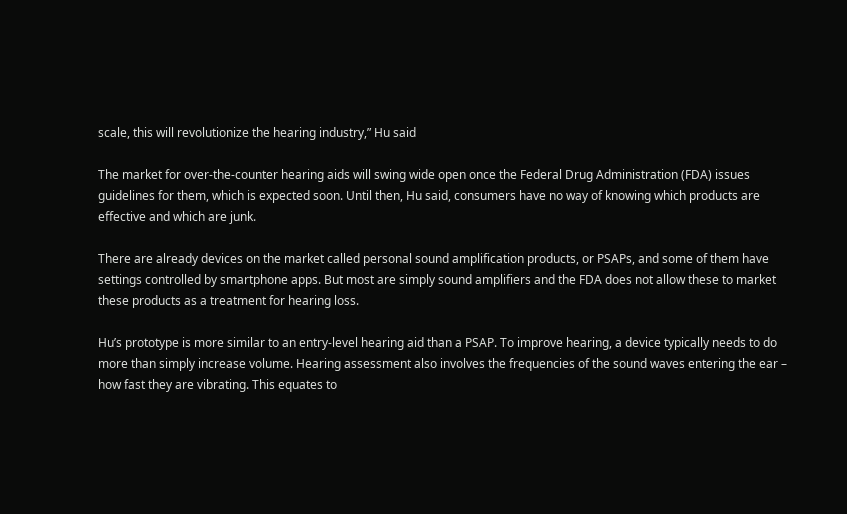scale, this will revolutionize the hearing industry,” Hu said

The market for over-the-counter hearing aids will swing wide open once the Federal Drug Administration (FDA) issues guidelines for them, which is expected soon. Until then, Hu said, consumers have no way of knowing which products are effective and which are junk.

There are already devices on the market called personal sound amplification products, or PSAPs, and some of them have settings controlled by smartphone apps. But most are simply sound amplifiers and the FDA does not allow these to market these products as a treatment for hearing loss.

Hu’s prototype is more similar to an entry-level hearing aid than a PSAP. To improve hearing, a device typically needs to do more than simply increase volume. Hearing assessment also involves the frequencies of the sound waves entering the ear – how fast they are vibrating. This equates to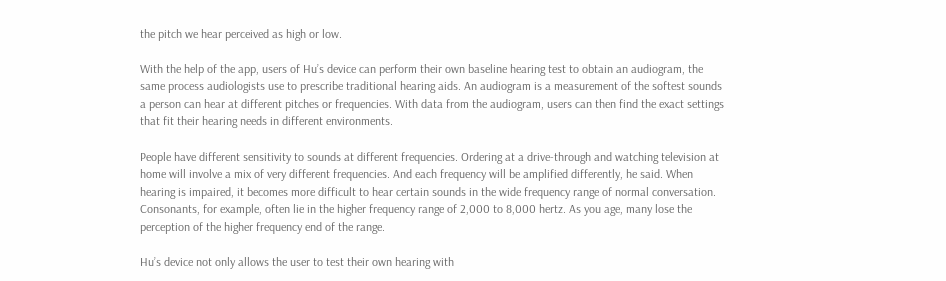the pitch we hear perceived as high or low.

With the help of the app, users of Hu’s device can perform their own baseline hearing test to obtain an audiogram, the same process audiologists use to prescribe traditional hearing aids. An audiogram is a measurement of the softest sounds a person can hear at different pitches or frequencies. With data from the audiogram, users can then find the exact settings that fit their hearing needs in different environments.

People have different sensitivity to sounds at different frequencies. Ordering at a drive-through and watching television at home will involve a mix of very different frequencies. And each frequency will be amplified differently, he said. When hearing is impaired, it becomes more difficult to hear certain sounds in the wide frequency range of normal conversation. Consonants, for example, often lie in the higher frequency range of 2,000 to 8,000 hertz. As you age, many lose the perception of the higher frequency end of the range.

Hu’s device not only allows the user to test their own hearing with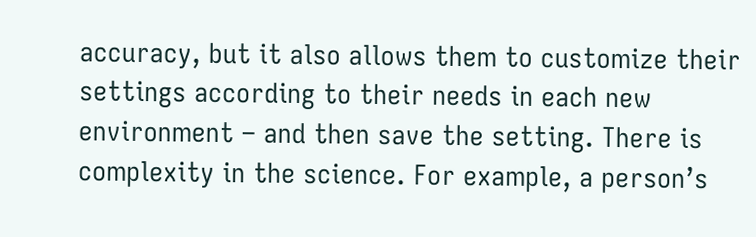accuracy, but it also allows them to customize their settings according to their needs in each new environment – and then save the setting. There is complexity in the science. For example, a person’s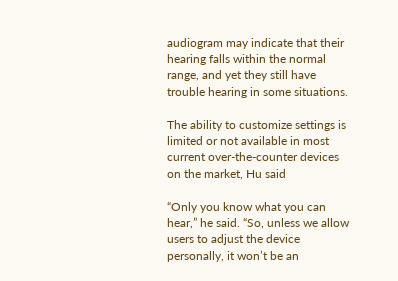audiogram may indicate that their hearing falls within the normal range, and yet they still have trouble hearing in some situations.

The ability to customize settings is limited or not available in most current over-the-counter devices on the market, Hu said

“Only you know what you can hear,” he said. “So, unless we allow users to adjust the device personally, it won’t be an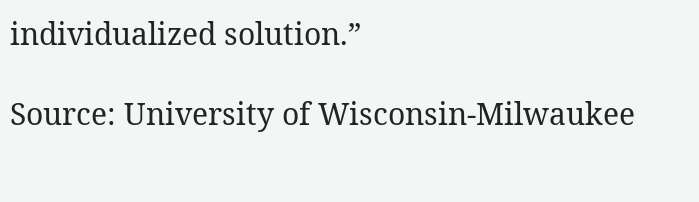individualized solution.”

Source: University of Wisconsin-Milwaukee